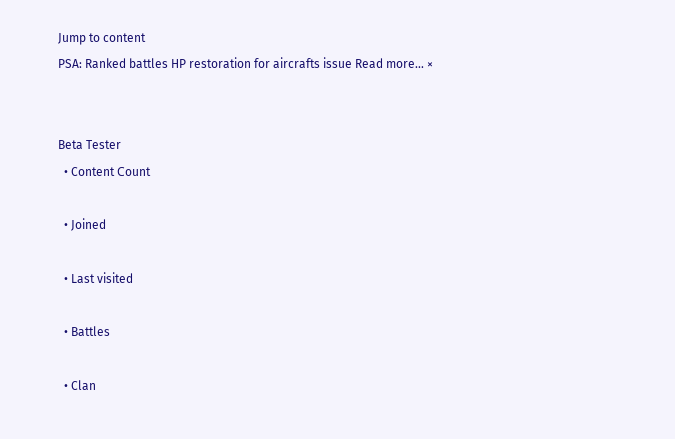Jump to content
PSA: Ranked battles HP restoration for aircrafts issue Read more... ×


Beta Tester
  • Content Сount

  • Joined

  • Last visited

  • Battles

  • Clan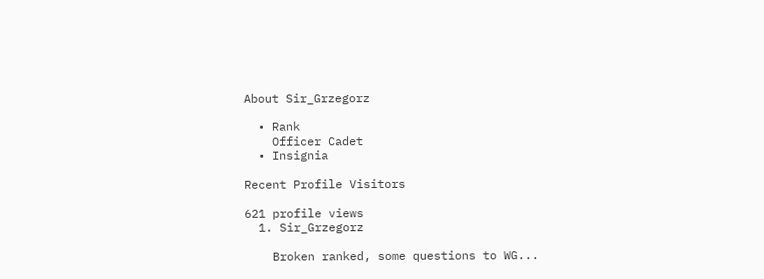About Sir_Grzegorz

  • Rank
    Officer Cadet
  • Insignia

Recent Profile Visitors

621 profile views
  1. Sir_Grzegorz

    Broken ranked, some questions to WG...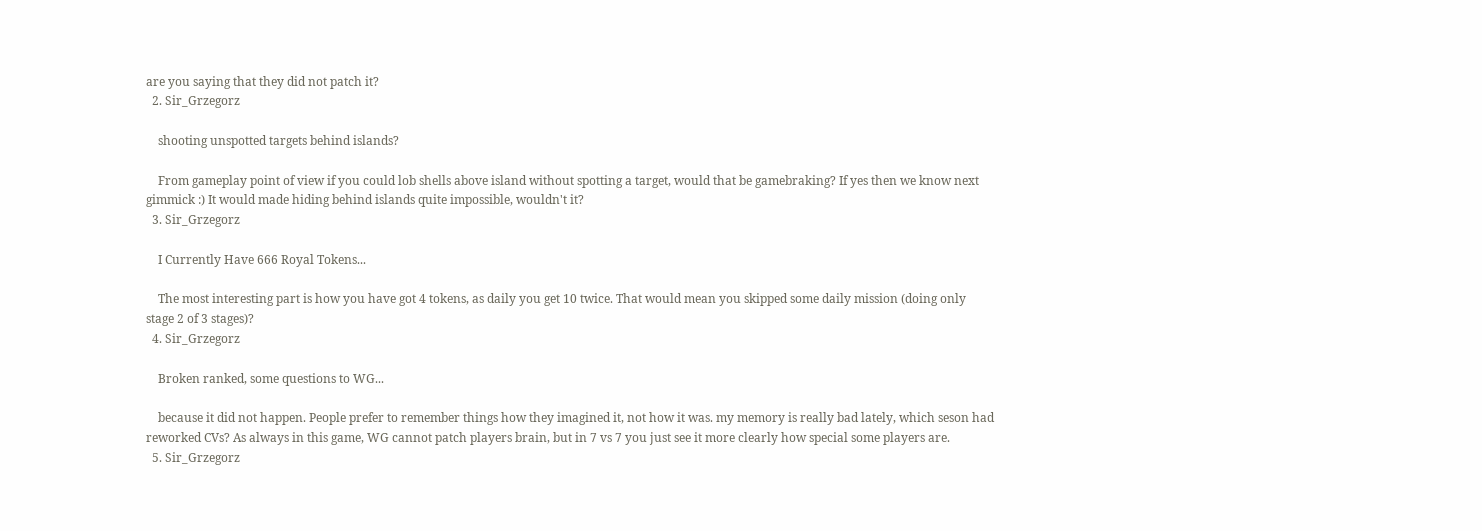are you saying that they did not patch it?
  2. Sir_Grzegorz

    shooting unspotted targets behind islands?

    From gameplay point of view if you could lob shells above island without spotting a target, would that be gamebraking? If yes then we know next gimmick :) It would made hiding behind islands quite impossible, wouldn't it?
  3. Sir_Grzegorz

    I Currently Have 666 Royal Tokens...

    The most interesting part is how you have got 4 tokens, as daily you get 10 twice. That would mean you skipped some daily mission (doing only stage 2 of 3 stages)?
  4. Sir_Grzegorz

    Broken ranked, some questions to WG...

    because it did not happen. People prefer to remember things how they imagined it, not how it was. my memory is really bad lately, which seson had reworked CVs? As always in this game, WG cannot patch players brain, but in 7 vs 7 you just see it more clearly how special some players are.
  5. Sir_Grzegorz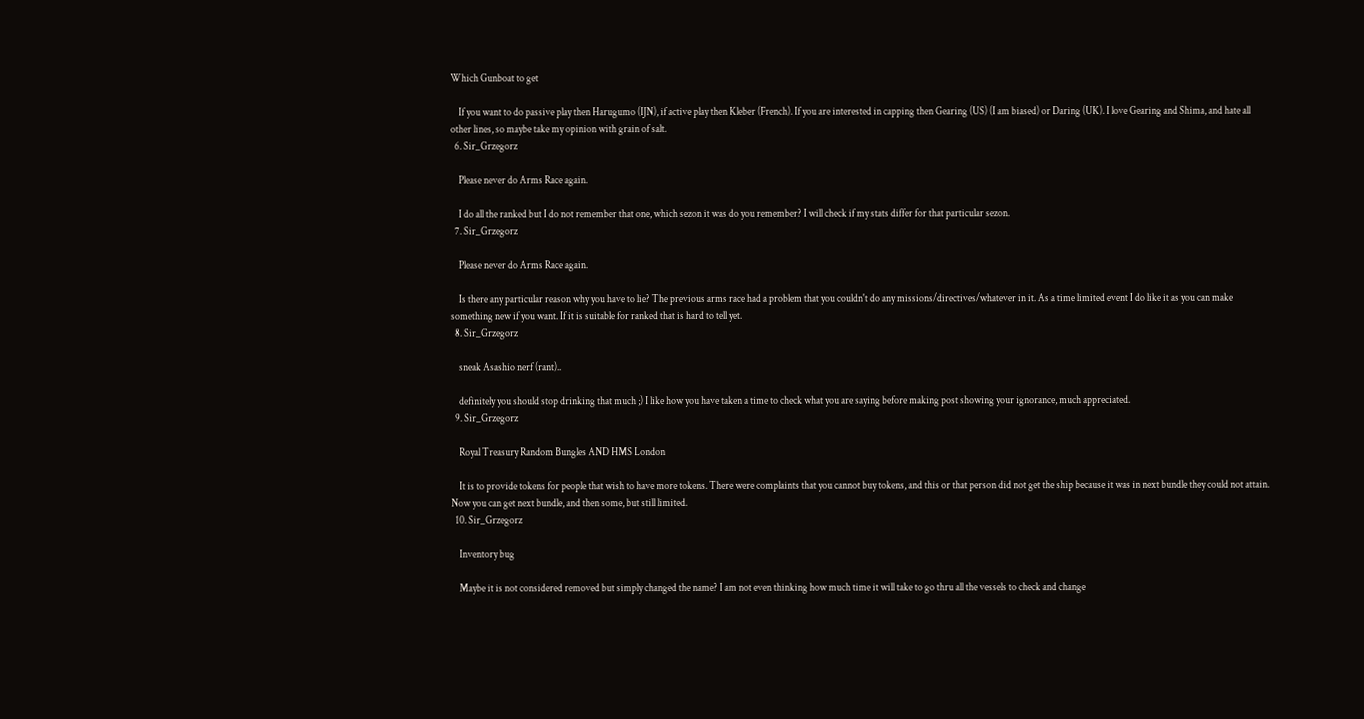Which Gunboat to get

    If you want to do passive play then Harugumo (IJN), if active play then Kleber (French). If you are interested in capping then Gearing (US) (I am biased) or Daring (UK). I love Gearing and Shima, and hate all other lines, so maybe take my opinion with grain of salt.
  6. Sir_Grzegorz

    Please never do Arms Race again.

    I do all the ranked but I do not remember that one, which sezon it was do you remember? I will check if my stats differ for that particular sezon.
  7. Sir_Grzegorz

    Please never do Arms Race again.

    Is there any particular reason why you have to lie? The previous arms race had a problem that you couldn't do any missions/directives/whatever in it. As a time limited event I do like it as you can make something new if you want. If it is suitable for ranked that is hard to tell yet.
  8. Sir_Grzegorz

    sneak Asashio nerf (rant)..

    definitely you should stop drinking that much ;) I like how you have taken a time to check what you are saying before making post showing your ignorance, much appreciated.
  9. Sir_Grzegorz

    Royal Treasury Random Bungles AND HMS London

    It is to provide tokens for people that wish to have more tokens. There were complaints that you cannot buy tokens, and this or that person did not get the ship because it was in next bundle they could not attain. Now you can get next bundle, and then some, but still limited.
  10. Sir_Grzegorz

    Inventory bug

    Maybe it is not considered removed but simply changed the name? I am not even thinking how much time it will take to go thru all the vessels to check and change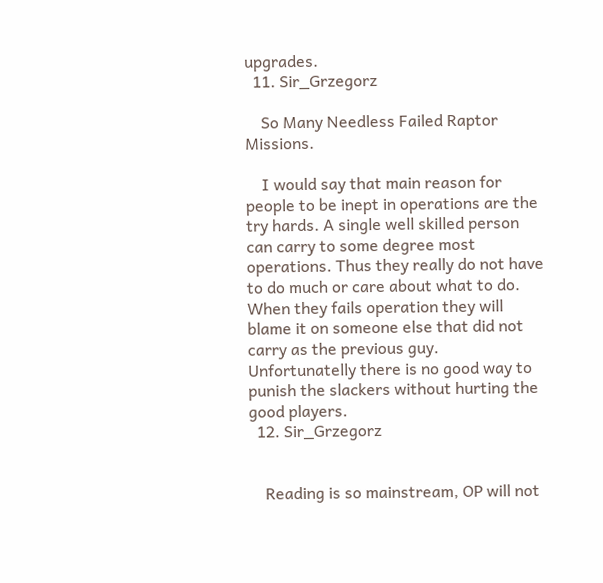upgrades.
  11. Sir_Grzegorz

    So Many Needless Failed Raptor Missions.

    I would say that main reason for people to be inept in operations are the try hards. A single well skilled person can carry to some degree most operations. Thus they really do not have to do much or care about what to do. When they fails operation they will blame it on someone else that did not carry as the previous guy. Unfortunatelly there is no good way to punish the slackers without hurting the good players.
  12. Sir_Grzegorz


    Reading is so mainstream, OP will not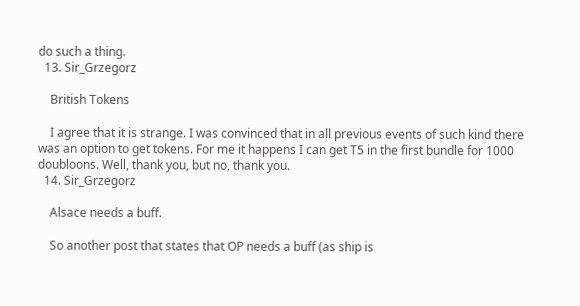do such a thing.
  13. Sir_Grzegorz

    British Tokens

    I agree that it is strange. I was convinced that in all previous events of such kind there was an option to get tokens. For me it happens I can get T5 in the first bundle for 1000 doubloons. Well, thank you, but no, thank you.
  14. Sir_Grzegorz

    Alsace needs a buff.

    So another post that states that OP needs a buff (as ship is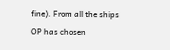fine). From all the ships OP has chosen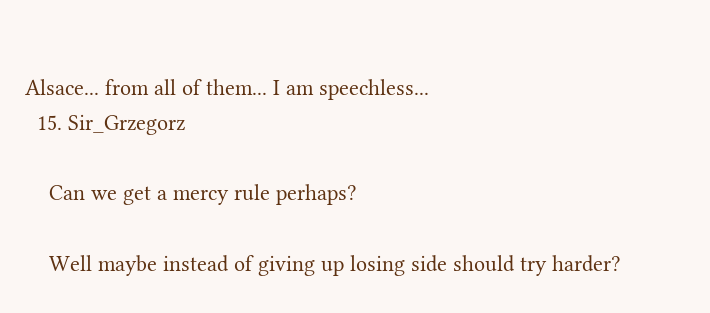Alsace... from all of them... I am speechless...
  15. Sir_Grzegorz

    Can we get a mercy rule perhaps?

    Well maybe instead of giving up losing side should try harder?